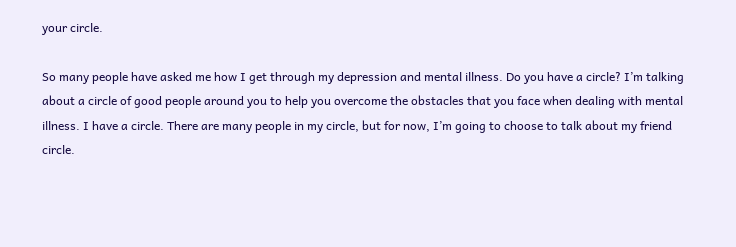your circle.

So many people have asked me how I get through my depression and mental illness. Do you have a circle? I’m talking about a circle of good people around you to help you overcome the obstacles that you face when dealing with mental illness. I have a circle. There are many people in my circle, but for now, I’m going to choose to talk about my friend circle.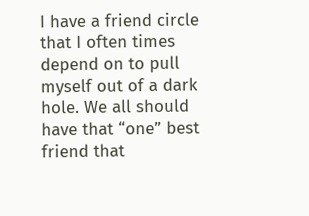I have a friend circle that I often times depend on to pull myself out of a dark hole. We all should have that “one” best friend that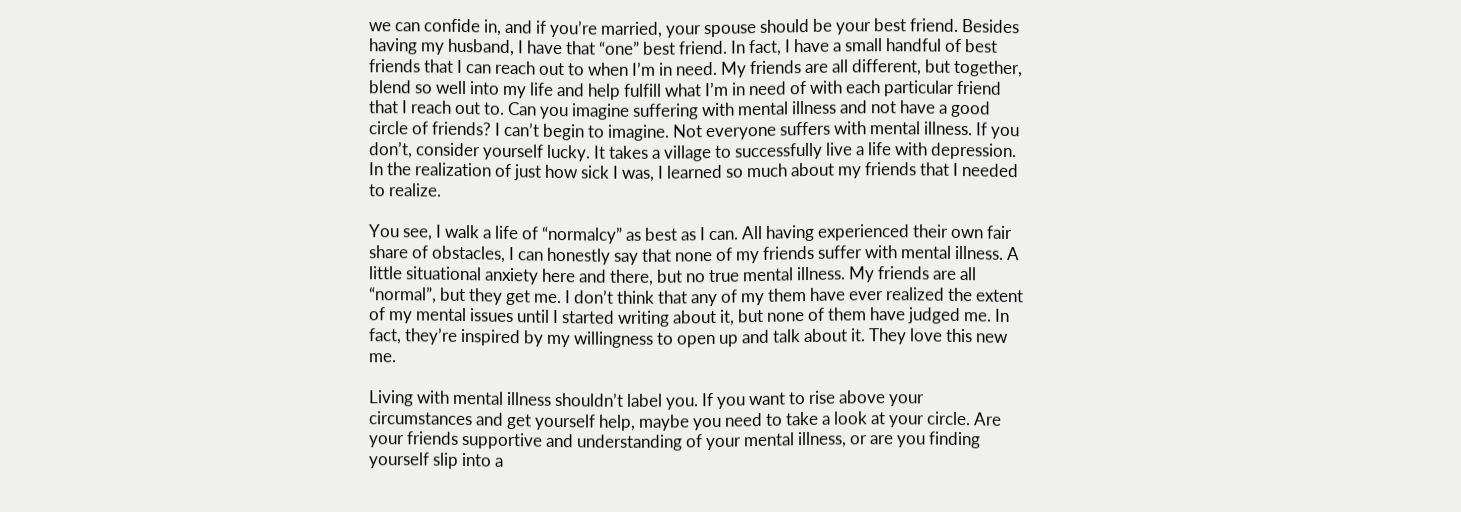we can confide in, and if you’re married, your spouse should be your best friend. Besides having my husband, I have that “one” best friend. In fact, I have a small handful of best friends that I can reach out to when I’m in need. My friends are all different, but together, blend so well into my life and help fulfill what I’m in need of with each particular friend that I reach out to. Can you imagine suffering with mental illness and not have a good circle of friends? I can’t begin to imagine. Not everyone suffers with mental illness. If you don’t, consider yourself lucky. It takes a village to successfully live a life with depression. In the realization of just how sick I was, I learned so much about my friends that I needed to realize.

You see, I walk a life of “normalcy” as best as I can. All having experienced their own fair share of obstacles, I can honestly say that none of my friends suffer with mental illness. A little situational anxiety here and there, but no true mental illness. My friends are all “normal”, but they get me. I don’t think that any of my them have ever realized the extent of my mental issues until I started writing about it, but none of them have judged me. In fact, they’re inspired by my willingness to open up and talk about it. They love this new me.

Living with mental illness shouldn’t label you. If you want to rise above your circumstances and get yourself help, maybe you need to take a look at your circle. Are your friends supportive and understanding of your mental illness, or are you finding yourself slip into a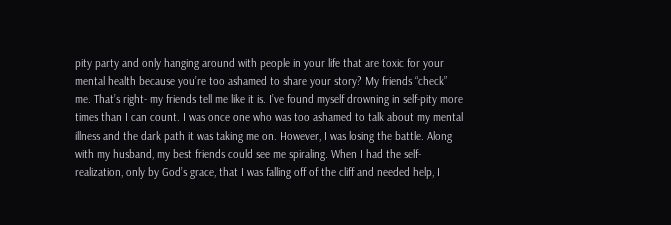pity party and only hanging around with people in your life that are toxic for your mental health because you’re too ashamed to share your story? My friends “check” me. That’s right- my friends tell me like it is. I’ve found myself drowning in self-pity more times than I can count. I was once one who was too ashamed to talk about my mental illness and the dark path it was taking me on. However, I was losing the battle. Along with my husband, my best friends could see me spiraling. When I had the self-realization, only by God’s grace, that I was falling off of the cliff and needed help, I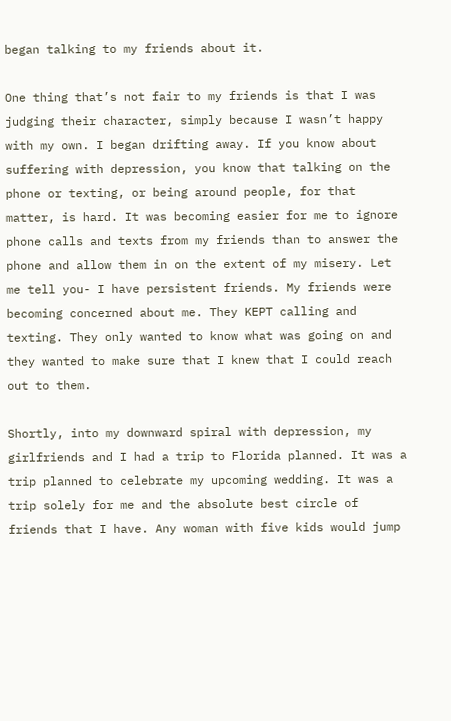began talking to my friends about it.

One thing that’s not fair to my friends is that I was judging their character, simply because I wasn’t happy with my own. I began drifting away. If you know about suffering with depression, you know that talking on the phone or texting, or being around people, for that matter, is hard. It was becoming easier for me to ignore phone calls and texts from my friends than to answer the phone and allow them in on the extent of my misery. Let me tell you- I have persistent friends. My friends were becoming concerned about me. They KEPT calling and texting. They only wanted to know what was going on and they wanted to make sure that I knew that I could reach out to them.

Shortly, into my downward spiral with depression, my girlfriends and I had a trip to Florida planned. It was a trip planned to celebrate my upcoming wedding. It was a trip solely for me and the absolute best circle of friends that I have. Any woman with five kids would jump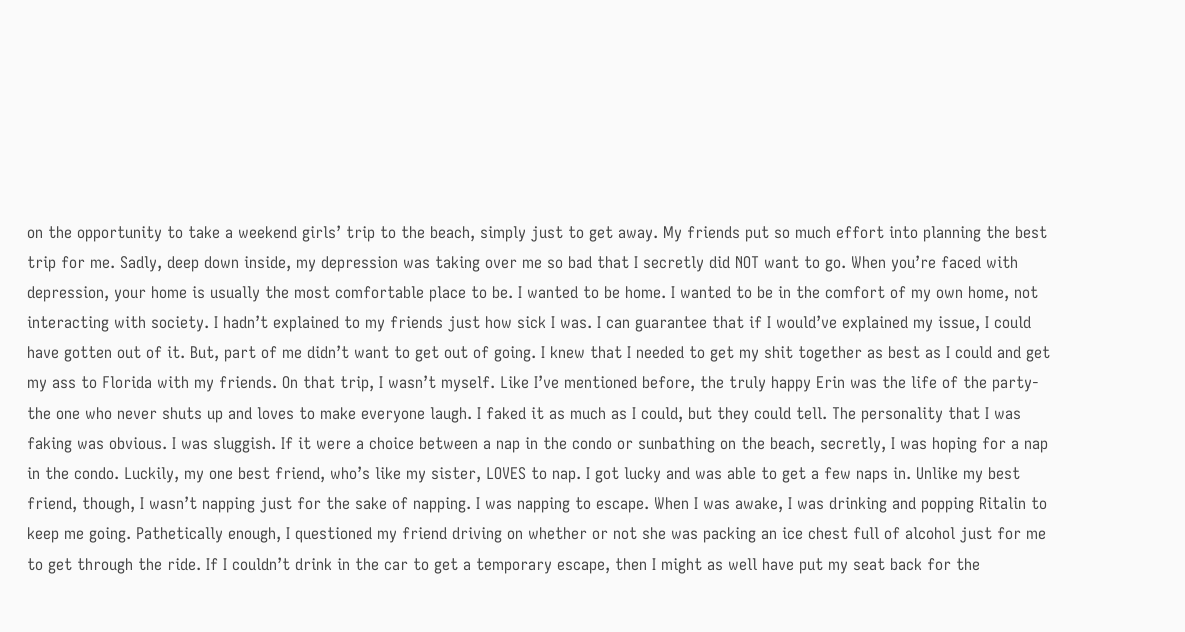on the opportunity to take a weekend girls’ trip to the beach, simply just to get away. My friends put so much effort into planning the best trip for me. Sadly, deep down inside, my depression was taking over me so bad that I secretly did NOT want to go. When you’re faced with depression, your home is usually the most comfortable place to be. I wanted to be home. I wanted to be in the comfort of my own home, not interacting with society. I hadn’t explained to my friends just how sick I was. I can guarantee that if I would’ve explained my issue, I could have gotten out of it. But, part of me didn’t want to get out of going. I knew that I needed to get my shit together as best as I could and get my ass to Florida with my friends. On that trip, I wasn’t myself. Like I’ve mentioned before, the truly happy Erin was the life of the party- the one who never shuts up and loves to make everyone laugh. I faked it as much as I could, but they could tell. The personality that I was faking was obvious. I was sluggish. If it were a choice between a nap in the condo or sunbathing on the beach, secretly, I was hoping for a nap in the condo. Luckily, my one best friend, who’s like my sister, LOVES to nap. I got lucky and was able to get a few naps in. Unlike my best friend, though, I wasn’t napping just for the sake of napping. I was napping to escape. When I was awake, I was drinking and popping Ritalin to keep me going. Pathetically enough, I questioned my friend driving on whether or not she was packing an ice chest full of alcohol just for me to get through the ride. If I couldn’t drink in the car to get a temporary escape, then I might as well have put my seat back for the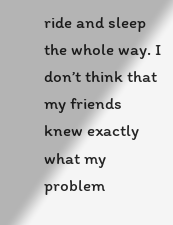ride and sleep the whole way. I don’t think that my friends knew exactly what my problem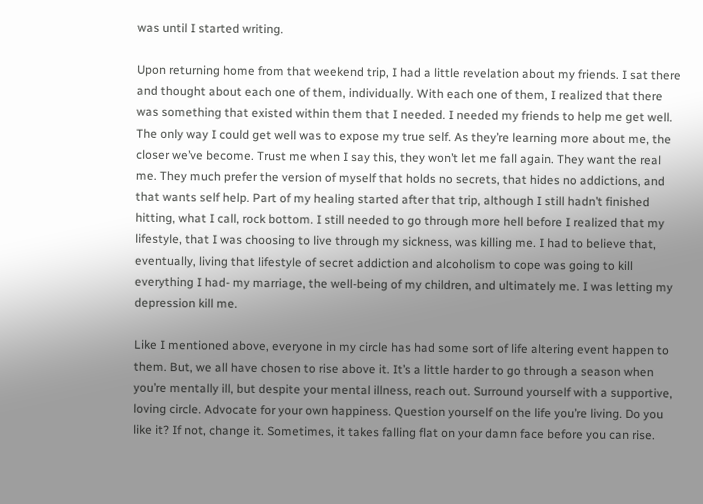was until I started writing.

Upon returning home from that weekend trip, I had a little revelation about my friends. I sat there and thought about each one of them, individually. With each one of them, I realized that there was something that existed within them that I needed. I needed my friends to help me get well. The only way I could get well was to expose my true self. As they’re learning more about me, the closer we’ve become. Trust me when I say this, they won’t let me fall again. They want the real me. They much prefer the version of myself that holds no secrets, that hides no addictions, and that wants self help. Part of my healing started after that trip, although I still hadn’t finished hitting, what I call, rock bottom. I still needed to go through more hell before I realized that my lifestyle, that I was choosing to live through my sickness, was killing me. I had to believe that, eventually, living that lifestyle of secret addiction and alcoholism to cope was going to kill everything I had- my marriage, the well-being of my children, and ultimately me. I was letting my depression kill me.

Like I mentioned above, everyone in my circle has had some sort of life altering event happen to them. But, we all have chosen to rise above it. It’s a little harder to go through a season when you’re mentally ill, but despite your mental illness, reach out. Surround yourself with a supportive, loving circle. Advocate for your own happiness. Question yourself on the life you’re living. Do you like it? If not, change it. Sometimes, it takes falling flat on your damn face before you can rise.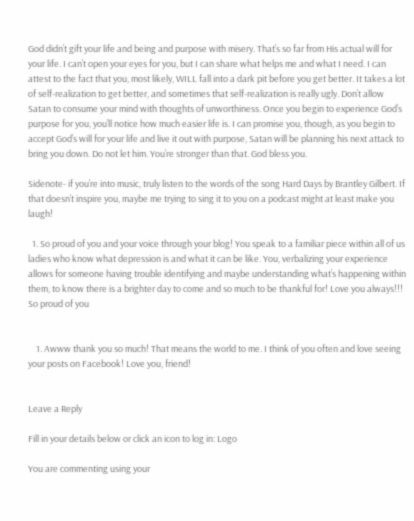God didn’t gift your life and being and purpose with misery. That’s so far from His actual will for your life. I can’t open your eyes for you, but I can share what helps me and what I need. I can attest to the fact that you, most likely, WILL fall into a dark pit before you get better. It takes a lot of self-realization to get better, and sometimes that self-realization is really ugly. Don’t allow Satan to consume your mind with thoughts of unworthiness. Once you begin to experience God’s purpose for you, you’ll notice how much easier life is. I can promise you, though, as you begin to accept God’s will for your life and live it out with purpose, Satan will be planning his next attack to bring you down. Do not let him. You’re stronger than that. God bless you.

Sidenote- if you’re into music, truly listen to the words of the song Hard Days by Brantley Gilbert. If that doesn’t inspire you, maybe me trying to sing it to you on a podcast might at least make you laugh!

  1. So proud of you and your voice through your blog! You speak to a familiar piece within all of us ladies who know what depression is and what it can be like. You, verbalizing your experience allows for someone having trouble identifying and maybe understanding what’s happening within them, to know there is a brighter day to come and so much to be thankful for! Love you always!!! So proud of you


    1. Awww thank you so much! That means the world to me. I think of you often and love seeing your posts on Facebook! Love you, friend!


Leave a Reply

Fill in your details below or click an icon to log in: Logo

You are commenting using your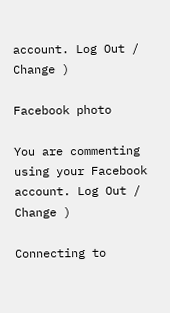account. Log Out /  Change )

Facebook photo

You are commenting using your Facebook account. Log Out /  Change )

Connecting to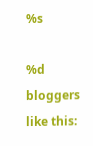%s

%d bloggers like this: